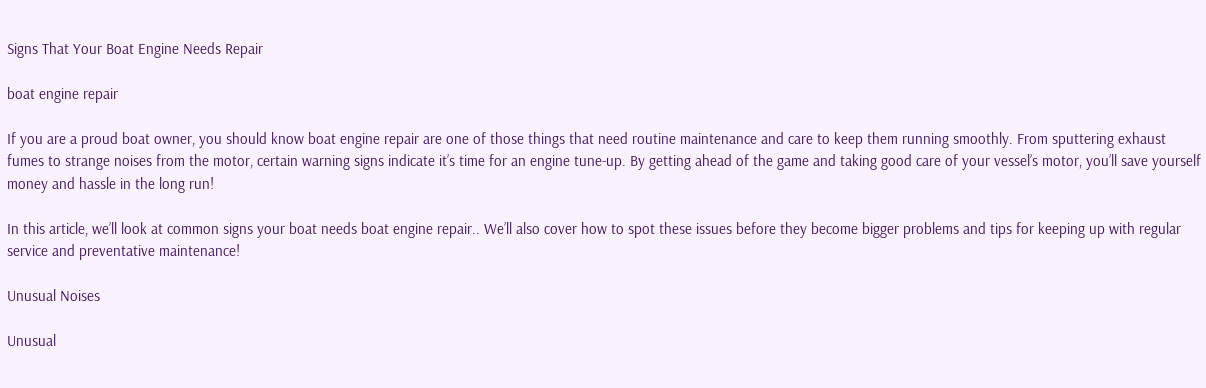Signs That Your Boat Engine Needs Repair

boat engine repair

If you are a proud boat owner, you should know boat engine repair are one of those things that need routine maintenance and care to keep them running smoothly. From sputtering exhaust fumes to strange noises from the motor, certain warning signs indicate it’s time for an engine tune-up. By getting ahead of the game and taking good care of your vessel’s motor, you’ll save yourself money and hassle in the long run!

In this article, we’ll look at common signs your boat needs boat engine repair.. We’ll also cover how to spot these issues before they become bigger problems and tips for keeping up with regular service and preventative maintenance!

Unusual Noises

Unusual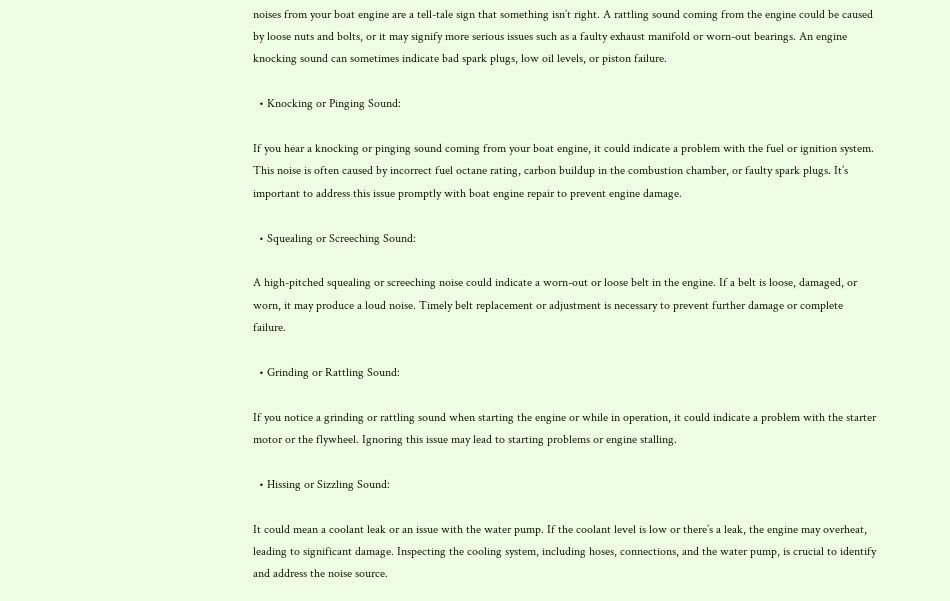noises from your boat engine are a tell-tale sign that something isn’t right. A rattling sound coming from the engine could be caused by loose nuts and bolts, or it may signify more serious issues such as a faulty exhaust manifold or worn-out bearings. An engine knocking sound can sometimes indicate bad spark plugs, low oil levels, or piston failure.

  • Knocking or Pinging Sound:

If you hear a knocking or pinging sound coming from your boat engine, it could indicate a problem with the fuel or ignition system. This noise is often caused by incorrect fuel octane rating, carbon buildup in the combustion chamber, or faulty spark plugs. It’s important to address this issue promptly with boat engine repair to prevent engine damage.

  • Squealing or Screeching Sound:

A high-pitched squealing or screeching noise could indicate a worn-out or loose belt in the engine. If a belt is loose, damaged, or worn, it may produce a loud noise. Timely belt replacement or adjustment is necessary to prevent further damage or complete failure.

  • Grinding or Rattling Sound:

If you notice a grinding or rattling sound when starting the engine or while in operation, it could indicate a problem with the starter motor or the flywheel. Ignoring this issue may lead to starting problems or engine stalling.

  • Hissing or Sizzling Sound:

It could mean a coolant leak or an issue with the water pump. If the coolant level is low or there’s a leak, the engine may overheat, leading to significant damage. Inspecting the cooling system, including hoses, connections, and the water pump, is crucial to identify and address the noise source.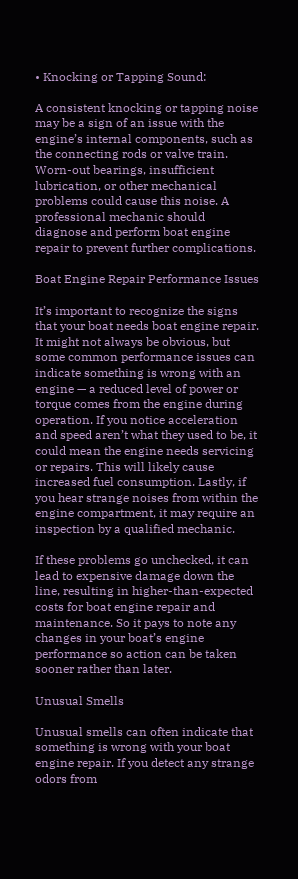• Knocking or Tapping Sound:

A consistent knocking or tapping noise may be a sign of an issue with the engine’s internal components, such as the connecting rods or valve train. Worn-out bearings, insufficient lubrication, or other mechanical problems could cause this noise. A professional mechanic should diagnose and perform boat engine repair to prevent further complications.

Boat Engine Repair Performance Issues

It’s important to recognize the signs that your boat needs boat engine repair. It might not always be obvious, but some common performance issues can indicate something is wrong with an engine — a reduced level of power or torque comes from the engine during operation. If you notice acceleration and speed aren’t what they used to be, it could mean the engine needs servicing or repairs. This will likely cause increased fuel consumption. Lastly, if you hear strange noises from within the engine compartment, it may require an inspection by a qualified mechanic.

If these problems go unchecked, it can lead to expensive damage down the line, resulting in higher-than-expected costs for boat engine repair and maintenance. So it pays to note any changes in your boat’s engine performance so action can be taken sooner rather than later.

Unusual Smells

Unusual smells can often indicate that something is wrong with your boat engine repair. If you detect any strange odors from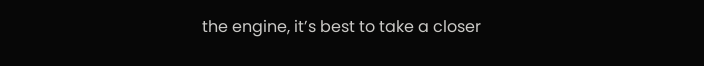the engine, it’s best to take a closer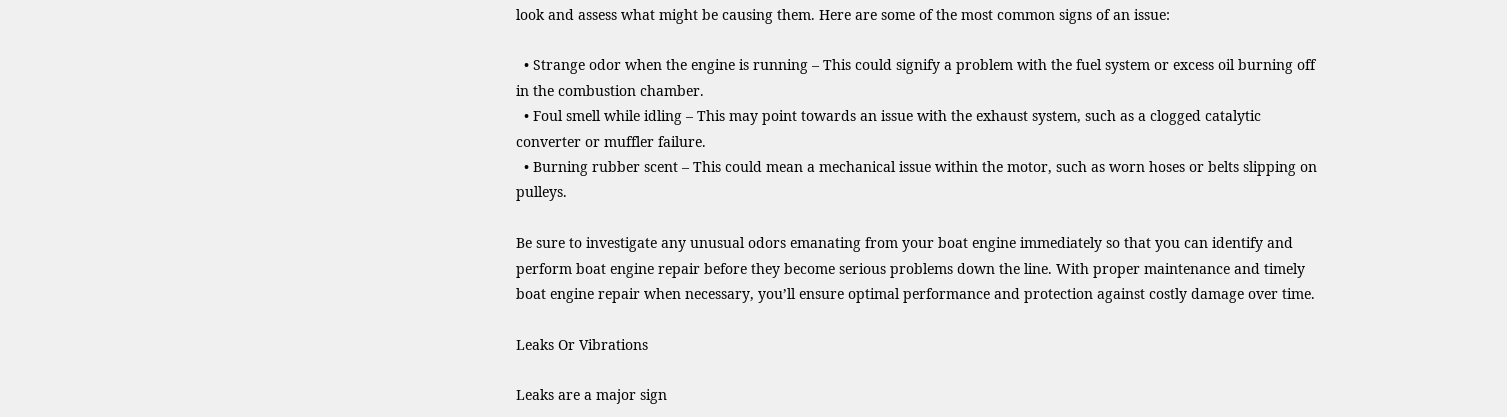look and assess what might be causing them. Here are some of the most common signs of an issue:

  • Strange odor when the engine is running – This could signify a problem with the fuel system or excess oil burning off in the combustion chamber.
  • Foul smell while idling – This may point towards an issue with the exhaust system, such as a clogged catalytic converter or muffler failure.
  • Burning rubber scent – This could mean a mechanical issue within the motor, such as worn hoses or belts slipping on pulleys.

Be sure to investigate any unusual odors emanating from your boat engine immediately so that you can identify and perform boat engine repair before they become serious problems down the line. With proper maintenance and timely boat engine repair when necessary, you’ll ensure optimal performance and protection against costly damage over time.

Leaks Or Vibrations

Leaks are a major sign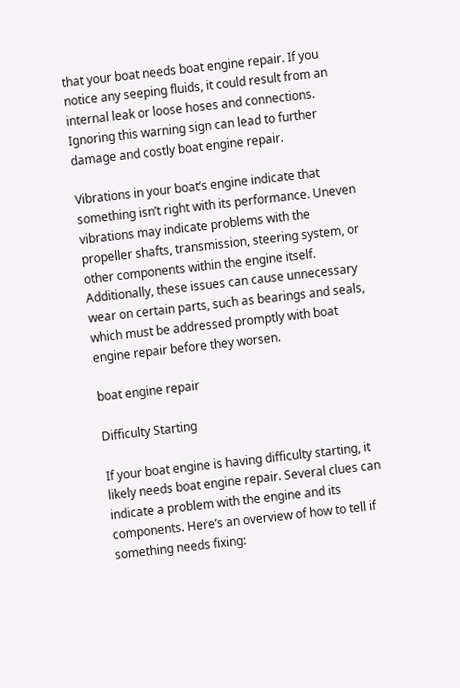that your boat needs boat engine repair. If you notice any seeping fluids, it could result from an internal leak or loose hoses and connections. Ignoring this warning sign can lead to further damage and costly boat engine repair.

Vibrations in your boat’s engine indicate that something isn’t right with its performance. Uneven vibrations may indicate problems with the propeller shafts, transmission, steering system, or other components within the engine itself. Additionally, these issues can cause unnecessary wear on certain parts, such as bearings and seals, which must be addressed promptly with boat engine repair before they worsen.

boat engine repair

Difficulty Starting

If your boat engine is having difficulty starting, it likely needs boat engine repair. Several clues can indicate a problem with the engine and its components. Here’s an overview of how to tell if something needs fixing: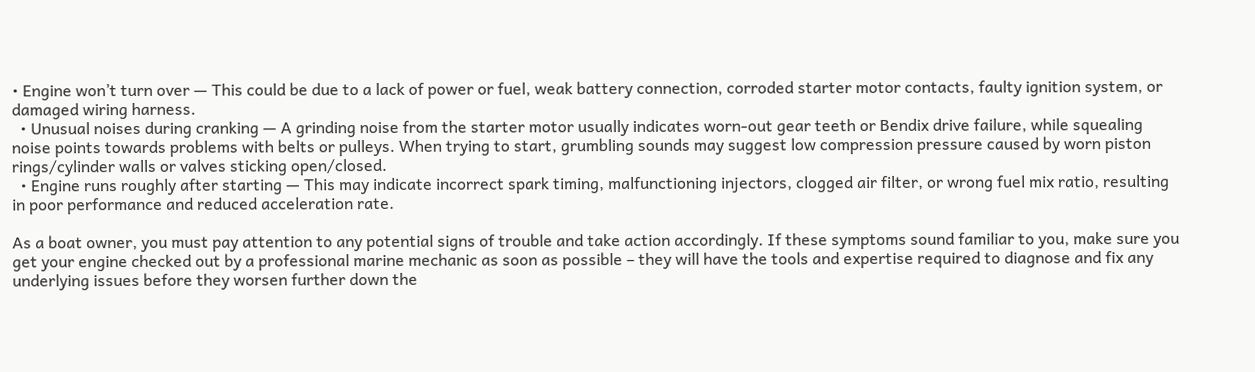• Engine won’t turn over — This could be due to a lack of power or fuel, weak battery connection, corroded starter motor contacts, faulty ignition system, or damaged wiring harness.
  • Unusual noises during cranking — A grinding noise from the starter motor usually indicates worn-out gear teeth or Bendix drive failure, while squealing noise points towards problems with belts or pulleys. When trying to start, grumbling sounds may suggest low compression pressure caused by worn piston rings/cylinder walls or valves sticking open/closed.
  • Engine runs roughly after starting — This may indicate incorrect spark timing, malfunctioning injectors, clogged air filter, or wrong fuel mix ratio, resulting in poor performance and reduced acceleration rate.

As a boat owner, you must pay attention to any potential signs of trouble and take action accordingly. If these symptoms sound familiar to you, make sure you get your engine checked out by a professional marine mechanic as soon as possible – they will have the tools and expertise required to diagnose and fix any underlying issues before they worsen further down the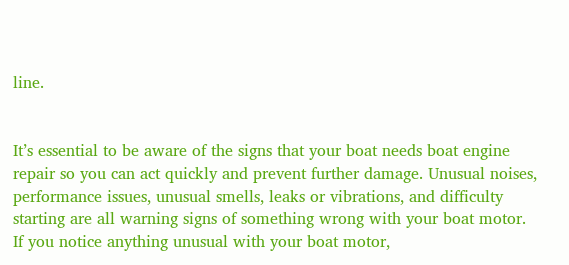line.


It’s essential to be aware of the signs that your boat needs boat engine repair so you can act quickly and prevent further damage. Unusual noises, performance issues, unusual smells, leaks or vibrations, and difficulty starting are all warning signs of something wrong with your boat motor. If you notice anything unusual with your boat motor,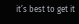it’s best to get it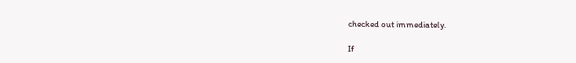checked out immediately.

If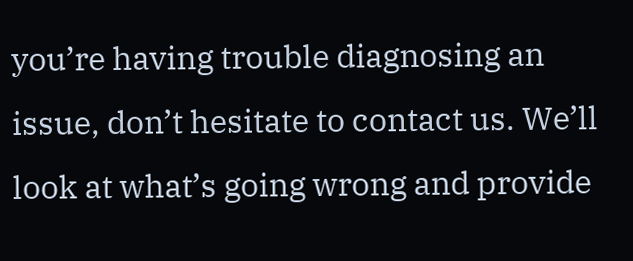you’re having trouble diagnosing an issue, don’t hesitate to contact us. We’ll look at what’s going wrong and provide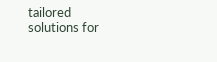tailored solutions for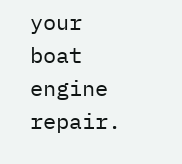your boat engine repair.